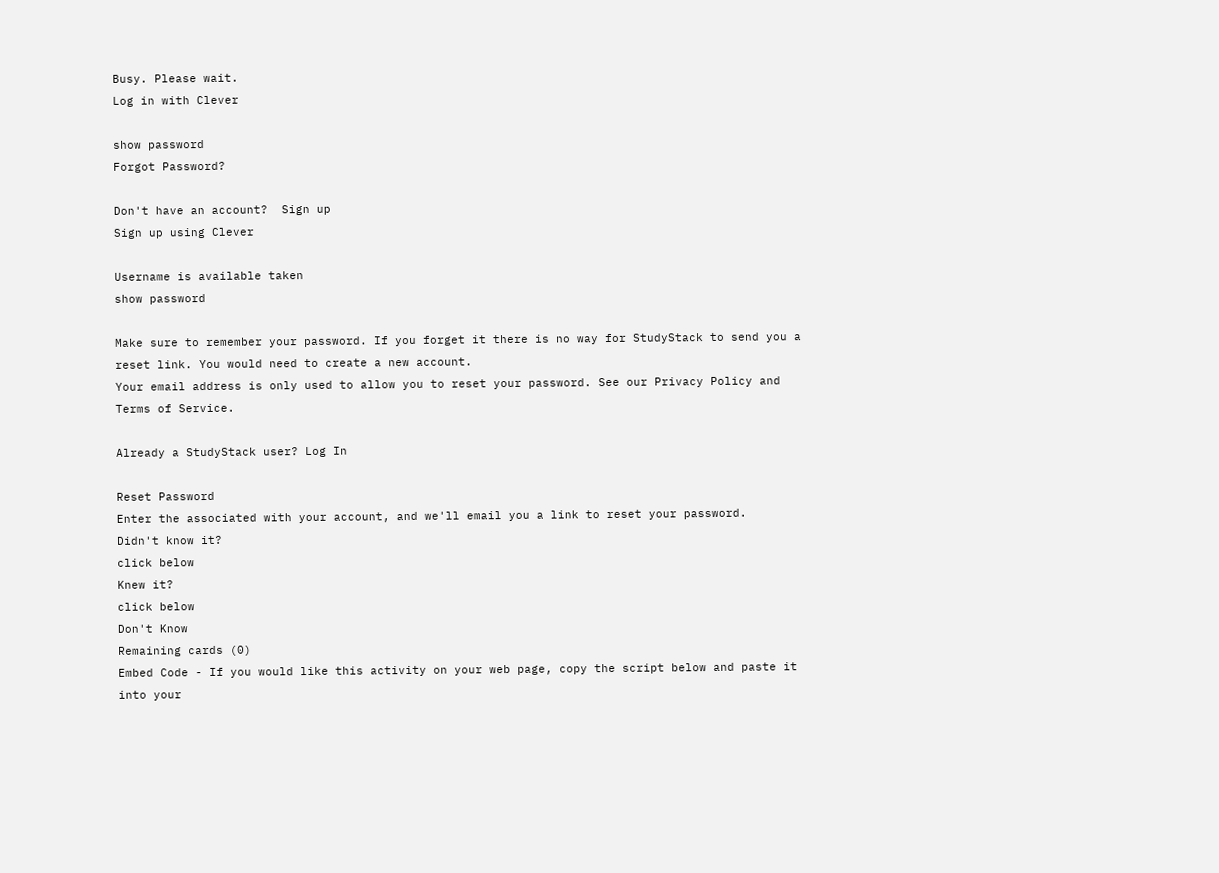Busy. Please wait.
Log in with Clever

show password
Forgot Password?

Don't have an account?  Sign up
Sign up using Clever

Username is available taken
show password

Make sure to remember your password. If you forget it there is no way for StudyStack to send you a reset link. You would need to create a new account.
Your email address is only used to allow you to reset your password. See our Privacy Policy and Terms of Service.

Already a StudyStack user? Log In

Reset Password
Enter the associated with your account, and we'll email you a link to reset your password.
Didn't know it?
click below
Knew it?
click below
Don't Know
Remaining cards (0)
Embed Code - If you would like this activity on your web page, copy the script below and paste it into your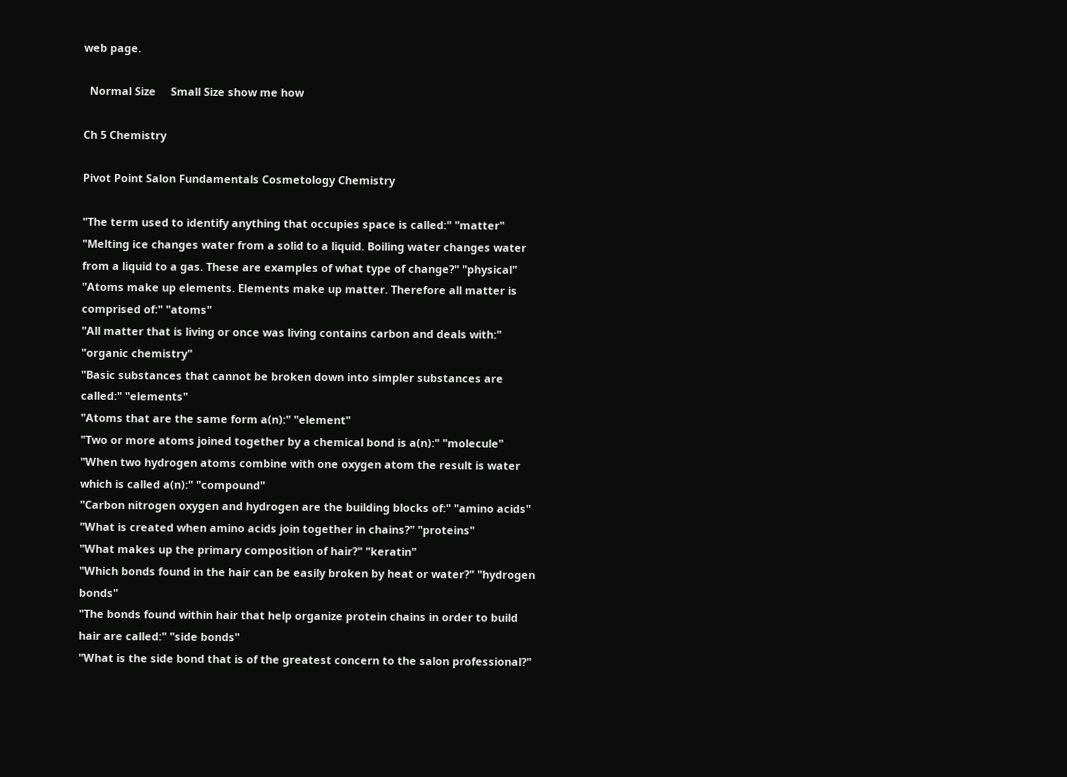web page.

  Normal Size     Small Size show me how

Ch 5 Chemistry

Pivot Point Salon Fundamentals Cosmetology Chemistry

"The term used to identify anything that occupies space is called:" "matter"
"Melting ice changes water from a solid to a liquid. Boiling water changes water from a liquid to a gas. These are examples of what type of change?" "physical"
"Atoms make up elements. Elements make up matter. Therefore all matter is comprised of:" "atoms"
"All matter that is living or once was living contains carbon and deals with:" "organic chemistry"
"Basic substances that cannot be broken down into simpler substances are called:" "elements"
"Atoms that are the same form a(n):" "element"
"Two or more atoms joined together by a chemical bond is a(n):" "molecule"
"When two hydrogen atoms combine with one oxygen atom the result is water which is called a(n):" "compound"
"Carbon nitrogen oxygen and hydrogen are the building blocks of:" "amino acids"
"What is created when amino acids join together in chains?" "proteins"
"What makes up the primary composition of hair?" "keratin"
"Which bonds found in the hair can be easily broken by heat or water?" "hydrogen bonds"
"The bonds found within hair that help organize protein chains in order to build hair are called:" "side bonds"
"What is the side bond that is of the greatest concern to the salon professional?"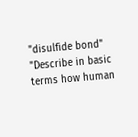"disulfide bond"
"Describe in basic terms how human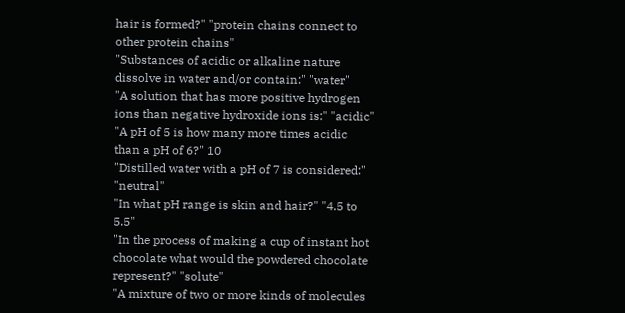hair is formed?" "protein chains connect to other protein chains"
"Substances of acidic or alkaline nature dissolve in water and/or contain:" "water"
"A solution that has more positive hydrogen ions than negative hydroxide ions is:" "acidic"
"A pH of 5 is how many more times acidic than a pH of 6?" 10
"Distilled water with a pH of 7 is considered:" "neutral"
"In what pH range is skin and hair?" "4.5 to 5.5"
"In the process of making a cup of instant hot chocolate what would the powdered chocolate represent?" "solute"
"A mixture of two or more kinds of molecules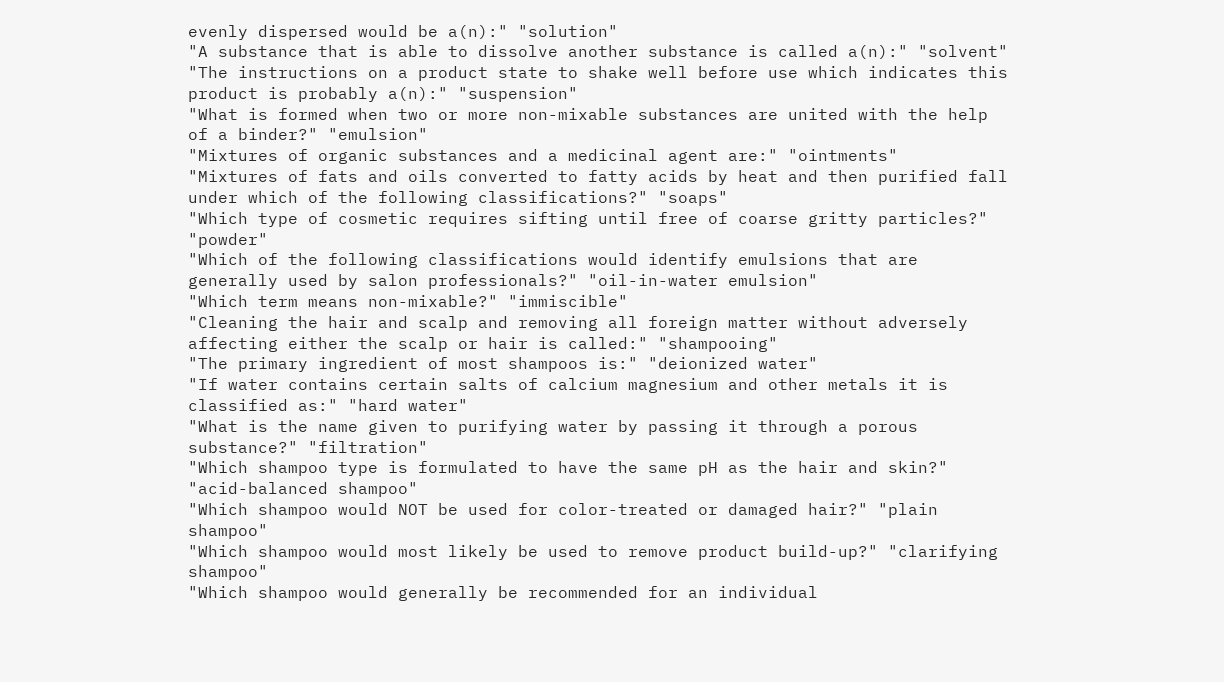evenly dispersed would be a(n):" "solution"
"A substance that is able to dissolve another substance is called a(n):" "solvent"
"The instructions on a product state to shake well before use which indicates this product is probably a(n):" "suspension"
"What is formed when two or more non-mixable substances are united with the help of a binder?" "emulsion"
"Mixtures of organic substances and a medicinal agent are:" "ointments"
"Mixtures of fats and oils converted to fatty acids by heat and then purified fall under which of the following classifications?" "soaps"
"Which type of cosmetic requires sifting until free of coarse gritty particles?" "powder"
"Which of the following classifications would identify emulsions that are generally used by salon professionals?" "oil-in-water emulsion"
"Which term means non-mixable?" "immiscible"
"Cleaning the hair and scalp and removing all foreign matter without adversely affecting either the scalp or hair is called:" "shampooing"
"The primary ingredient of most shampoos is:" "deionized water"
"If water contains certain salts of calcium magnesium and other metals it is classified as:" "hard water"
"What is the name given to purifying water by passing it through a porous substance?" "filtration"
"Which shampoo type is formulated to have the same pH as the hair and skin?" "acid-balanced shampoo"
"Which shampoo would NOT be used for color-treated or damaged hair?" "plain shampoo"
"Which shampoo would most likely be used to remove product build-up?" "clarifying shampoo"
"Which shampoo would generally be recommended for an individual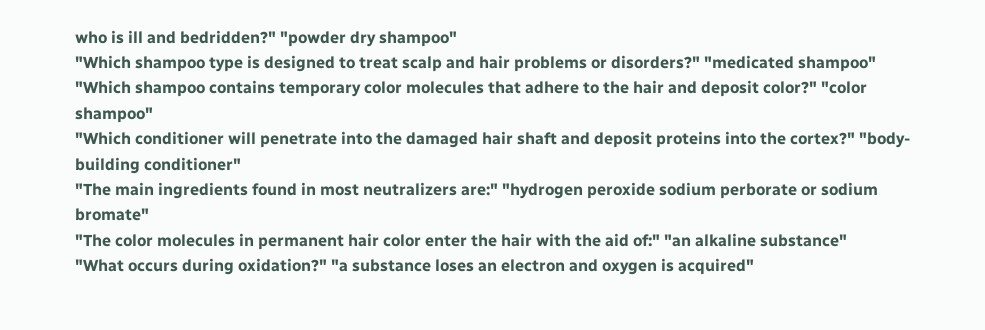who is ill and bedridden?" "powder dry shampoo"
"Which shampoo type is designed to treat scalp and hair problems or disorders?" "medicated shampoo"
"Which shampoo contains temporary color molecules that adhere to the hair and deposit color?" "color shampoo"
"Which conditioner will penetrate into the damaged hair shaft and deposit proteins into the cortex?" "body-building conditioner"
"The main ingredients found in most neutralizers are:" "hydrogen peroxide sodium perborate or sodium bromate"
"The color molecules in permanent hair color enter the hair with the aid of:" "an alkaline substance"
"What occurs during oxidation?" "a substance loses an electron and oxygen is acquired"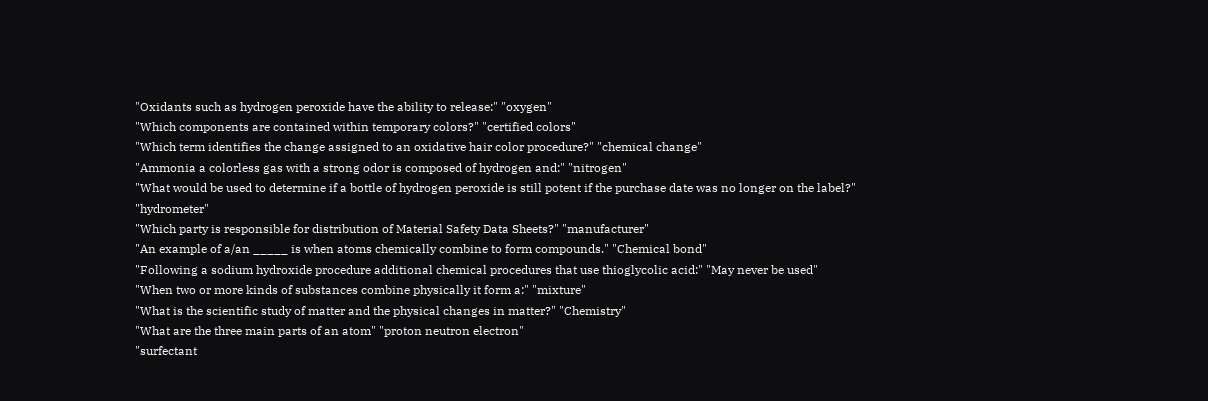"Oxidants such as hydrogen peroxide have the ability to release:" "oxygen"
"Which components are contained within temporary colors?" "certified colors"
"Which term identifies the change assigned to an oxidative hair color procedure?" "chemical change"
"Ammonia a colorless gas with a strong odor is composed of hydrogen and:" "nitrogen"
"What would be used to determine if a bottle of hydrogen peroxide is still potent if the purchase date was no longer on the label?" "hydrometer"
"Which party is responsible for distribution of Material Safety Data Sheets?" "manufacturer"
"An example of a/an _____ is when atoms chemically combine to form compounds." "Chemical bond"
"Following a sodium hydroxide procedure additional chemical procedures that use thioglycolic acid:" "May never be used"
"When two or more kinds of substances combine physically it form a:" "mixture"
"What is the scientific study of matter and the physical changes in matter?" "Chemistry"
"What are the three main parts of an atom" "proton neutron electron"
"surfectant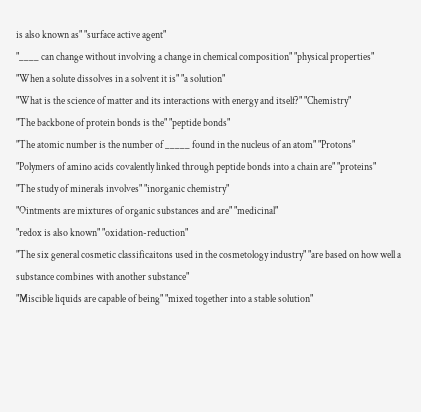is also known as" "surface active agent"
"____ can change without involving a change in chemical composition" "physical properties"
"When a solute dissolves in a solvent it is" "a solution"
"What is the science of matter and its interactions with energy and itself?" "Chemistry"
"The backbone of protein bonds is the" "peptide bonds"
"The atomic number is the number of _____ found in the nucleus of an atom" "Protons"
"Polymers of amino acids covalently linked through peptide bonds into a chain are" "proteins"
"The study of minerals involves" "inorganic chemistry"
"Ointments are mixtures of organic substances and are" "medicinal"
"redox is also known" "oxidation-reduction"
"The six general cosmetic classificaitons used in the cosmetology industry" "are based on how well a substance combines with another substance"
"Miscible liquids are capable of being" "mixed together into a stable solution"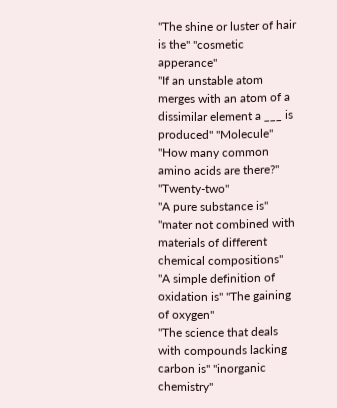"The shine or luster of hair is the" "cosmetic apperance"
"If an unstable atom merges with an atom of a dissimilar element a ___ is produced" "Molecule"
"How many common amino acids are there?" "Twenty-two"
"A pure substance is" "mater not combined with materials of different chemical compositions"
"A simple definition of oxidation is" "The gaining of oxygen"
"The science that deals with compounds lacking carbon is" "inorganic chemistry"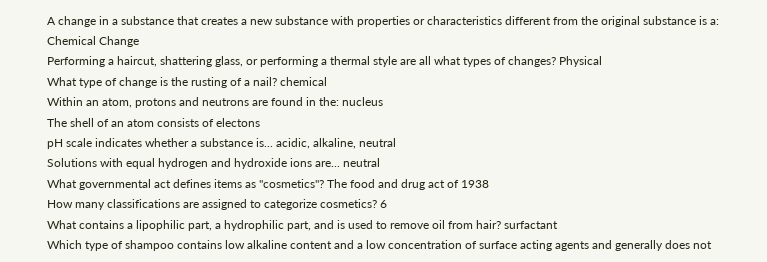A change in a substance that creates a new substance with properties or characteristics different from the original substance is a: Chemical Change
Performing a haircut, shattering glass, or performing a thermal style are all what types of changes? Physical
What type of change is the rusting of a nail? chemical
Within an atom, protons and neutrons are found in the: nucleus
The shell of an atom consists of electons
pH scale indicates whether a substance is... acidic, alkaline, neutral
Solutions with equal hydrogen and hydroxide ions are... neutral
What governmental act defines items as "cosmetics"? The food and drug act of 1938
How many classifications are assigned to categorize cosmetics? 6
What contains a lipophilic part, a hydrophilic part, and is used to remove oil from hair? surfactant
Which type of shampoo contains low alkaline content and a low concentration of surface acting agents and generally does not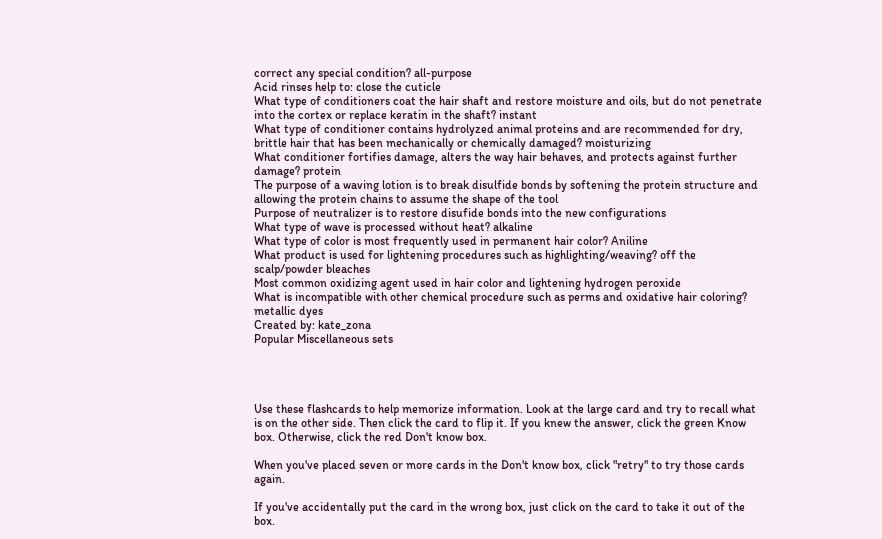correct any special condition? all-purpose
Acid rinses help to: close the cuticle
What type of conditioners coat the hair shaft and restore moisture and oils, but do not penetrate into the cortex or replace keratin in the shaft? instant
What type of conditioner contains hydrolyzed animal proteins and are recommended for dry, brittle hair that has been mechanically or chemically damaged? moisturizing
What conditioner fortifies damage, alters the way hair behaves, and protects against further damage? protein
The purpose of a waving lotion is to break disulfide bonds by softening the protein structure and allowing the protein chains to assume the shape of the tool
Purpose of neutralizer is to restore disufide bonds into the new configurations
What type of wave is processed without heat? alkaline
What type of color is most frequently used in permanent hair color? Aniline
What product is used for lightening procedures such as highlighting/weaving? off the scalp/powder bleaches
Most common oxidizing agent used in hair color and lightening hydrogen peroxide
What is incompatible with other chemical procedure such as perms and oxidative hair coloring? metallic dyes
Created by: kate_zona
Popular Miscellaneous sets




Use these flashcards to help memorize information. Look at the large card and try to recall what is on the other side. Then click the card to flip it. If you knew the answer, click the green Know box. Otherwise, click the red Don't know box.

When you've placed seven or more cards in the Don't know box, click "retry" to try those cards again.

If you've accidentally put the card in the wrong box, just click on the card to take it out of the box.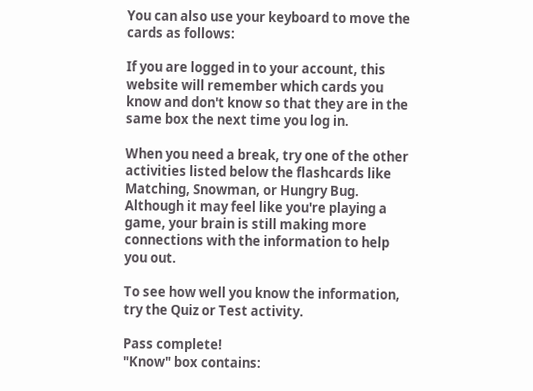You can also use your keyboard to move the cards as follows:

If you are logged in to your account, this website will remember which cards you know and don't know so that they are in the same box the next time you log in.

When you need a break, try one of the other activities listed below the flashcards like Matching, Snowman, or Hungry Bug. Although it may feel like you're playing a game, your brain is still making more connections with the information to help you out.

To see how well you know the information, try the Quiz or Test activity.

Pass complete!
"Know" box contains: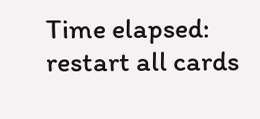Time elapsed:
restart all cards